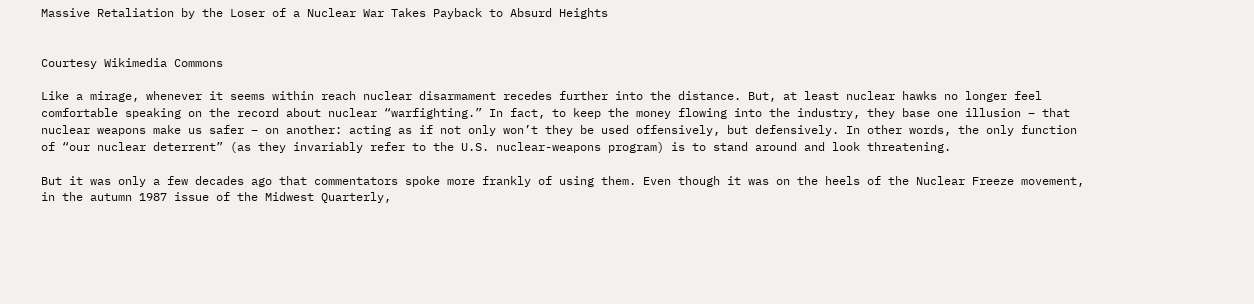Massive Retaliation by the Loser of a Nuclear War Takes Payback to Absurd Heights


Courtesy Wikimedia Commons

Like a mirage, whenever it seems within reach nuclear disarmament recedes further into the distance. But, at least nuclear hawks no longer feel comfortable speaking on the record about nuclear “warfighting.” In fact, to keep the money flowing into the industry, they base one illusion – that nuclear weapons make us safer – on another: acting as if not only won’t they be used offensively, but defensively. In other words, the only function of “our nuclear deterrent” (as they invariably refer to the U.S. nuclear-weapons program) is to stand around and look threatening.

But it was only a few decades ago that commentators spoke more frankly of using them. Even though it was on the heels of the Nuclear Freeze movement, in the autumn 1987 issue of the Midwest Quarterly,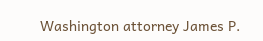Washington attorney James P.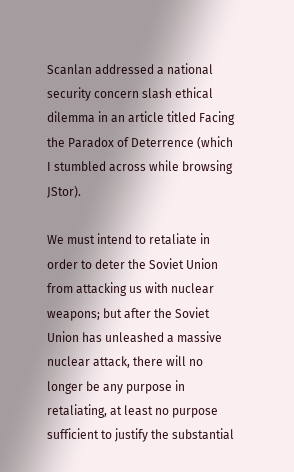Scanlan addressed a national security concern slash ethical dilemma in an article titled Facing the Paradox of Deterrence (which I stumbled across while browsing JStor).

We must intend to retaliate in order to deter the Soviet Union from attacking us with nuclear weapons; but after the Soviet Union has unleashed a massive nuclear attack, there will no longer be any purpose in retaliating, at least no purpose sufficient to justify the substantial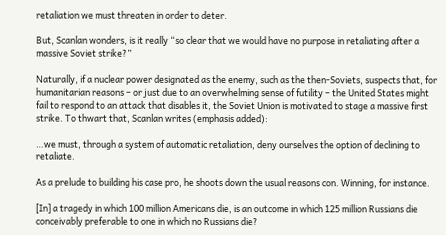retaliation we must threaten in order to deter.

But, Scanlan wonders, is it really “so clear that we would have no purpose in retaliating after a massive Soviet strike?”

Naturally, if a nuclear power designated as the enemy, such as the then-Soviets, suspects that, for humanitarian reasons – or just due to an overwhelming sense of futility – the United States might fail to respond to an attack that disables it, the Soviet Union is motivated to stage a massive first strike. To thwart that, Scanlan writes (emphasis added):

…we must, through a system of automatic retaliation, deny ourselves the option of declining to retaliate.

As a prelude to building his case pro, he shoots down the usual reasons con. Winning, for instance.

[In] a tragedy in which 100 million Americans die, is an outcome in which 125 million Russians die conceivably preferable to one in which no Russians die?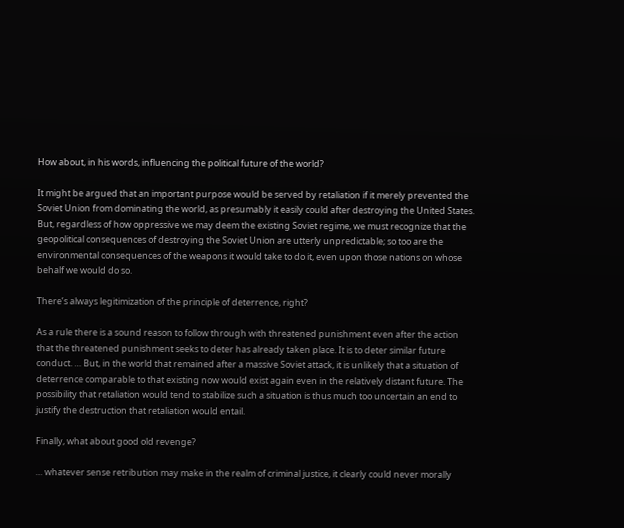How about, in his words, influencing the political future of the world?

It might be argued that an important purpose would be served by retaliation if it merely prevented the Soviet Union from dominating the world, as presumably it easily could after destroying the United States. But, regardless of how oppressive we may deem the existing Soviet regime, we must recognize that the geopolitical consequences of destroying the Soviet Union are utterly unpredictable; so too are the environmental consequences of the weapons it would take to do it, even upon those nations on whose behalf we would do so.

There’s always legitimization of the principle of deterrence, right?

As a rule there is a sound reason to follow through with threatened punishment even after the action that the threatened punishment seeks to deter has already taken place. It is to deter similar future conduct. … But, in the world that remained after a massive Soviet attack, it is unlikely that a situation of deterrence comparable to that existing now would exist again even in the relatively distant future. The possibility that retaliation would tend to stabilize such a situation is thus much too uncertain an end to justify the destruction that retaliation would entail.

Finally, what about good old revenge?

… whatever sense retribution may make in the realm of criminal justice, it clearly could never morally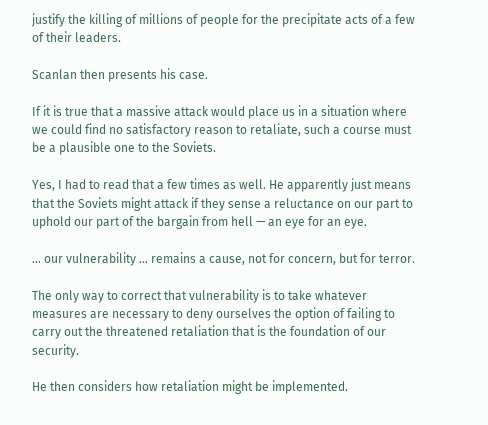justify the killing of millions of people for the precipitate acts of a few of their leaders.

Scanlan then presents his case.

If it is true that a massive attack would place us in a situation where we could find no satisfactory reason to retaliate, such a course must be a plausible one to the Soviets.

Yes, I had to read that a few times as well. He apparently just means that the Soviets might attack if they sense a reluctance on our part to uphold our part of the bargain from hell — an eye for an eye.

… our vulnerability … remains a cause, not for concern, but for terror.

The only way to correct that vulnerability is to take whatever measures are necessary to deny ourselves the option of failing to carry out the threatened retaliation that is the foundation of our security.

He then considers how retaliation might be implemented.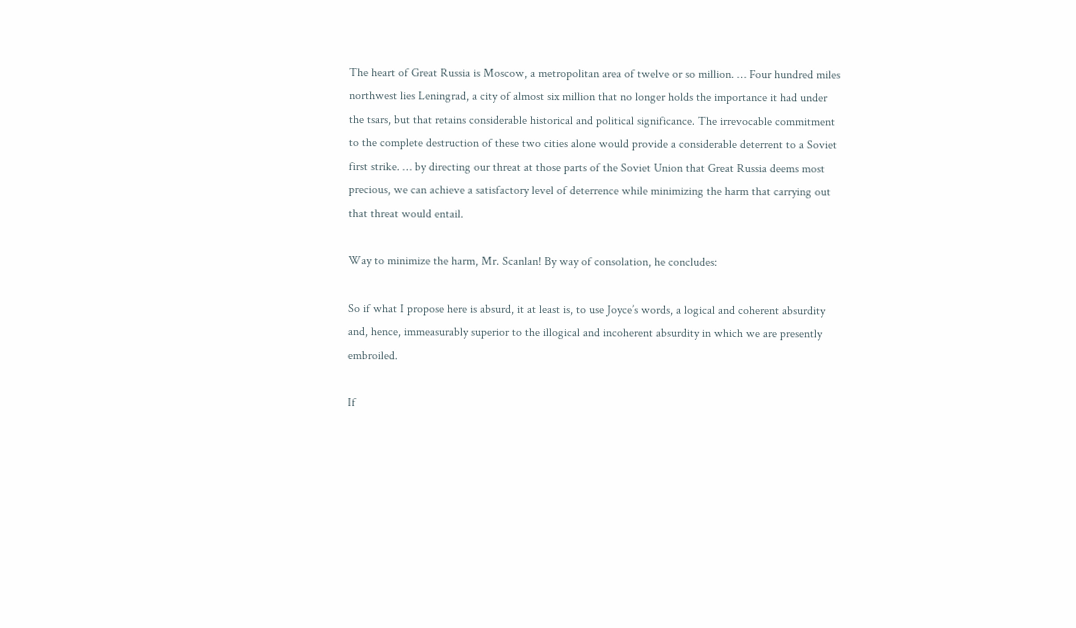The heart of Great Russia is Moscow, a metropolitan area of twelve or so million. … Four hundred miles northwest lies Leningrad, a city of almost six million that no longer holds the importance it had under the tsars, but that retains considerable historical and political significance. The irrevocable commitment to the complete destruction of these two cities alone would provide a considerable deterrent to a Soviet first strike. … by directing our threat at those parts of the Soviet Union that Great Russia deems most precious, we can achieve a satisfactory level of deterrence while minimizing the harm that carrying out that threat would entail.

Way to minimize the harm, Mr. Scanlan! By way of consolation, he concludes:

So if what I propose here is absurd, it at least is, to use Joyce’s words, a logical and coherent absurdity and, hence, immeasurably superior to the illogical and incoherent absurdity in which we are presently embroiled.

If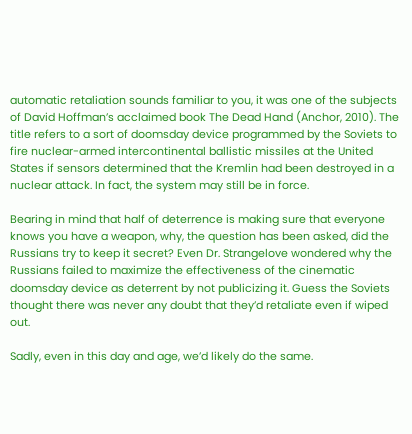automatic retaliation sounds familiar to you, it was one of the subjects of David Hoffman’s acclaimed book The Dead Hand (Anchor, 2010). The title refers to a sort of doomsday device programmed by the Soviets to fire nuclear-armed intercontinental ballistic missiles at the United States if sensors determined that the Kremlin had been destroyed in a nuclear attack. In fact, the system may still be in force.

Bearing in mind that half of deterrence is making sure that everyone knows you have a weapon, why, the question has been asked, did the Russians try to keep it secret? Even Dr. Strangelove wondered why the Russians failed to maximize the effectiveness of the cinematic doomsday device as deterrent by not publicizing it. Guess the Soviets thought there was never any doubt that they’d retaliate even if wiped out.

Sadly, even in this day and age, we’d likely do the same.